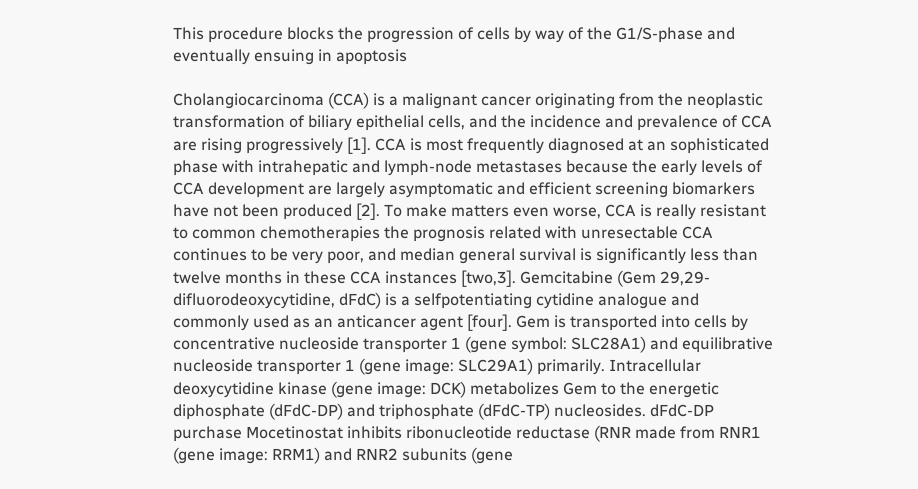This procedure blocks the progression of cells by way of the G1/S-phase and eventually ensuing in apoptosis

Cholangiocarcinoma (CCA) is a malignant cancer originating from the neoplastic transformation of biliary epithelial cells, and the incidence and prevalence of CCA are rising progressively [1]. CCA is most frequently diagnosed at an sophisticated phase with intrahepatic and lymph-node metastases because the early levels of CCA development are largely asymptomatic and efficient screening biomarkers have not been produced [2]. To make matters even worse, CCA is really resistant to common chemotherapies the prognosis related with unresectable CCA continues to be very poor, and median general survival is significantly less than twelve months in these CCA instances [two,3]. Gemcitabine (Gem 29,29-difluorodeoxycytidine, dFdC) is a selfpotentiating cytidine analogue and commonly used as an anticancer agent [four]. Gem is transported into cells by concentrative nucleoside transporter 1 (gene symbol: SLC28A1) and equilibrative nucleoside transporter 1 (gene image: SLC29A1) primarily. Intracellular deoxycytidine kinase (gene image: DCK) metabolizes Gem to the energetic diphosphate (dFdC-DP) and triphosphate (dFdC-TP) nucleosides. dFdC-DP purchase Mocetinostat inhibits ribonucleotide reductase (RNR made from RNR1 (gene image: RRM1) and RNR2 subunits (gene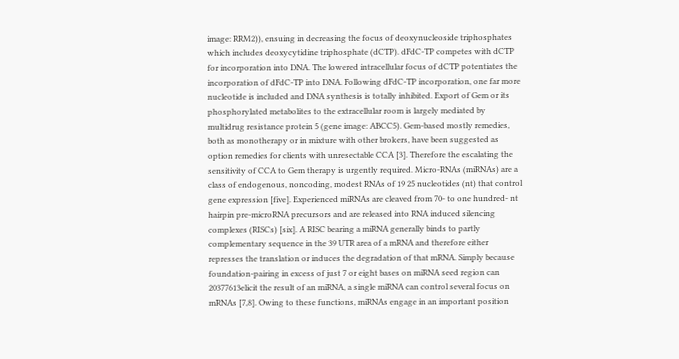image: RRM2)), ensuing in decreasing the focus of deoxynucleoside triphosphates which includes deoxycytidine triphosphate (dCTP). dFdC-TP competes with dCTP for incorporation into DNA. The lowered intracellular focus of dCTP potentiates the incorporation of dFdC-TP into DNA. Following dFdC-TP incorporation, one far more nucleotide is included and DNA synthesis is totally inhibited. Export of Gem or its phosphorylated metabolites to the extracellular room is largely mediated by multidrug resistance protein 5 (gene image: ABCC5). Gem-based mostly remedies, both as monotherapy or in mixture with other brokers, have been suggested as option remedies for clients with unresectable CCA [3]. Therefore the escalating the sensitivity of CCA to Gem therapy is urgently required. Micro-RNAs (miRNAs) are a class of endogenous, noncoding, modest RNAs of 19 25 nucleotides (nt) that control gene expression [five]. Experienced miRNAs are cleaved from 70- to one hundred- nt hairpin pre-microRNA precursors and are released into RNA induced silencing complexes (RISCs) [six]. A RISC bearing a miRNA generally binds to partly complementary sequence in the 39 UTR area of a mRNA and therefore either represses the translation or induces the degradation of that mRNA. Simply because foundation-pairing in excess of just 7 or eight bases on miRNA seed region can 20377613elicit the result of an miRNA, a single miRNA can control several focus on mRNAs [7,8]. Owing to these functions, miRNAs engage in an important position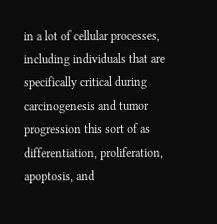in a lot of cellular processes, including individuals that are specifically critical during carcinogenesis and tumor progression this sort of as differentiation, proliferation, apoptosis, and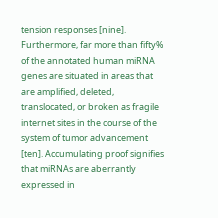tension responses [nine]. Furthermore, far more than fifty% of the annotated human miRNA genes are situated in areas that are amplified, deleted, translocated, or broken as fragile internet sites in the course of the system of tumor advancement [ten]. Accumulating proof signifies that miRNAs are aberrantly expressed in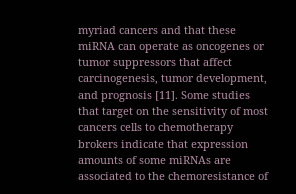myriad cancers and that these miRNA can operate as oncogenes or tumor suppressors that affect carcinogenesis, tumor development, and prognosis [11]. Some studies that target on the sensitivity of most cancers cells to chemotherapy brokers indicate that expression amounts of some miRNAs are associated to the chemoresistance of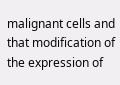malignant cells and that modification of the expression of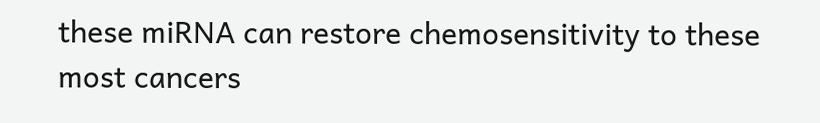these miRNA can restore chemosensitivity to these most cancers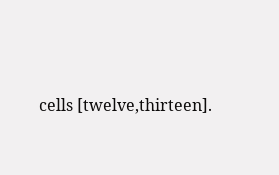cells [twelve,thirteen].